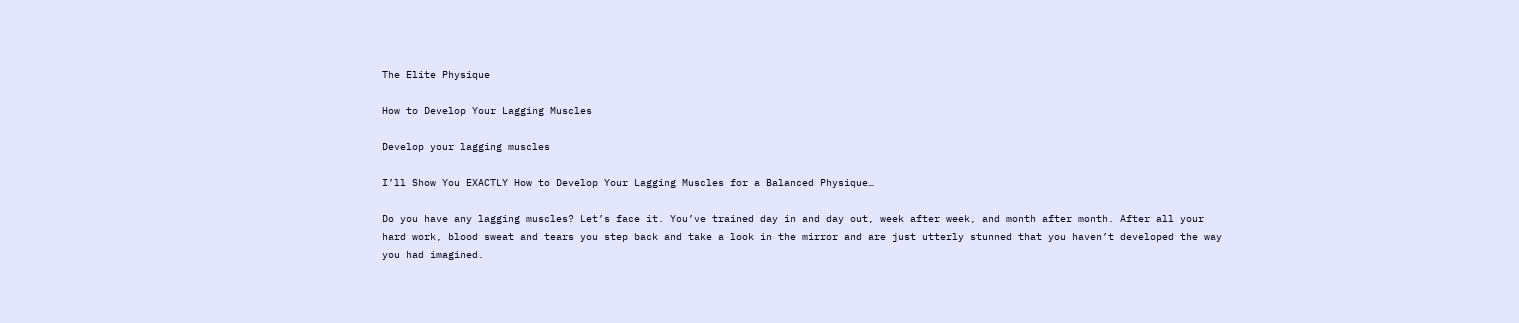The Elite Physique

How to Develop Your Lagging Muscles

Develop your lagging muscles

I’ll Show You EXACTLY How to Develop Your Lagging Muscles for a Balanced Physique…

Do you have any lagging muscles? Let’s face it. You’ve trained day in and day out, week after week, and month after month. After all your hard work, blood sweat and tears you step back and take a look in the mirror and are just utterly stunned that you haven’t developed the way you had imagined.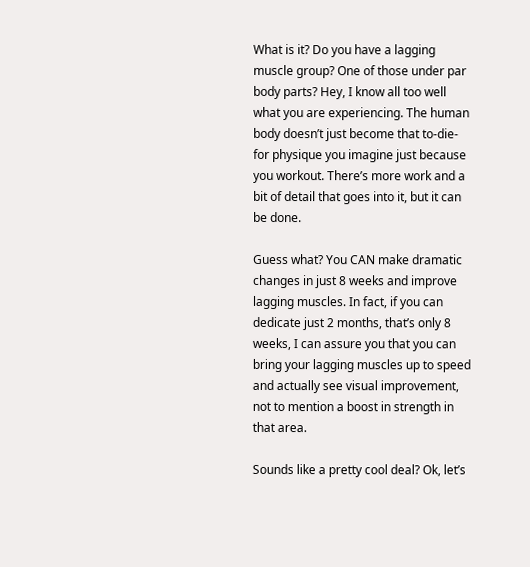What is it? Do you have a lagging muscle group? One of those under par body parts? Hey, I know all too well what you are experiencing. The human body doesn’t just become that to-die-for physique you imagine just because you workout. There’s more work and a bit of detail that goes into it, but it can be done.

Guess what? You CAN make dramatic changes in just 8 weeks and improve lagging muscles. In fact, if you can dedicate just 2 months, that’s only 8 weeks, I can assure you that you can bring your lagging muscles up to speed and actually see visual improvement, not to mention a boost in strength in that area.

Sounds like a pretty cool deal? Ok, let’s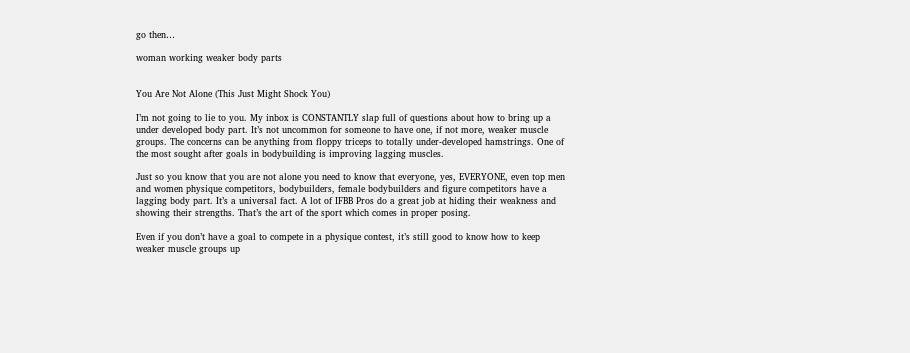go then…

woman working weaker body parts


You Are Not Alone (This Just Might Shock You)

I’m not going to lie to you. My inbox is CONSTANTLY slap full of questions about how to bring up a under developed body part. It’s not uncommon for someone to have one, if not more, weaker muscle groups. The concerns can be anything from floppy triceps to totally under-developed hamstrings. One of the most sought after goals in bodybuilding is improving lagging muscles.

Just so you know that you are not alone you need to know that everyone, yes, EVERYONE, even top men and women physique competitors, bodybuilders, female bodybuilders and figure competitors have a lagging body part. It’s a universal fact. A lot of IFBB Pros do a great job at hiding their weakness and showing their strengths. That’s the art of the sport which comes in proper posing.

Even if you don’t have a goal to compete in a physique contest, it’s still good to know how to keep weaker muscle groups up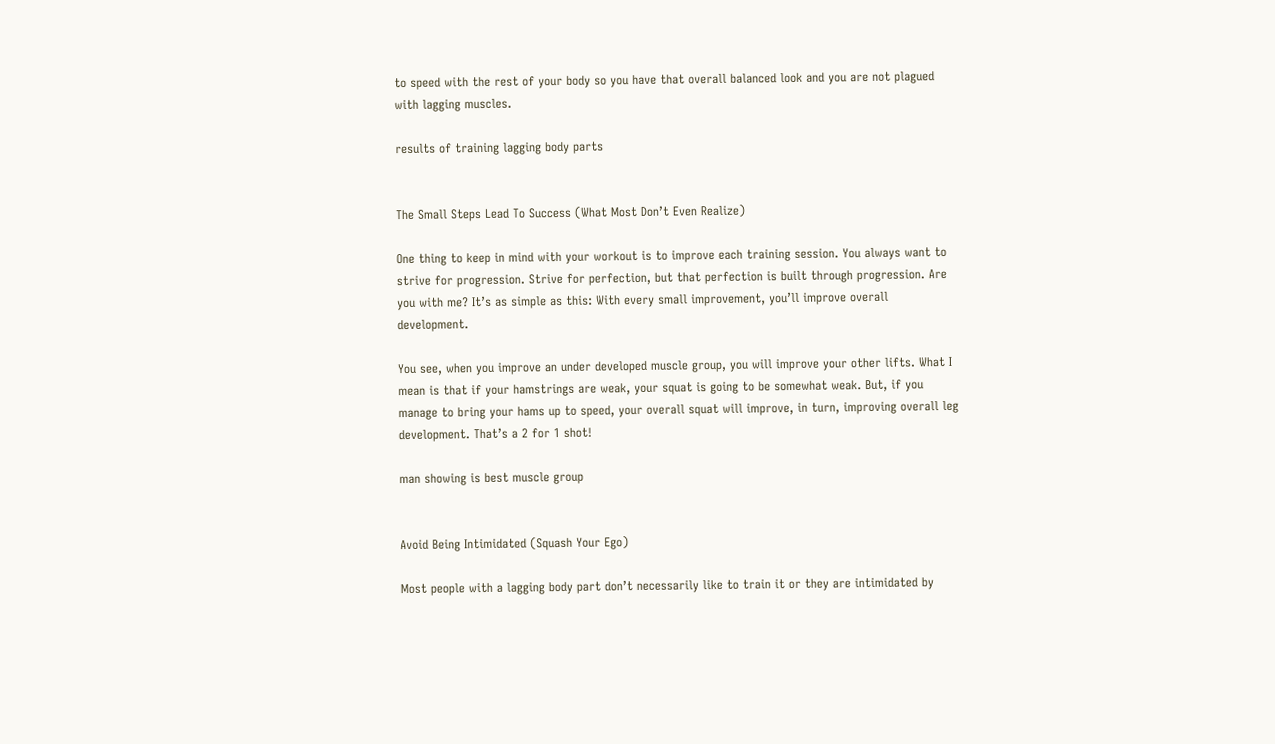to speed with the rest of your body so you have that overall balanced look and you are not plagued with lagging muscles.

results of training lagging body parts


The Small Steps Lead To Success (What Most Don’t Even Realize)

One thing to keep in mind with your workout is to improve each training session. You always want to strive for progression. Strive for perfection, but that perfection is built through progression. Are you with me? It’s as simple as this: With every small improvement, you’ll improve overall development.

You see, when you improve an under developed muscle group, you will improve your other lifts. What I mean is that if your hamstrings are weak, your squat is going to be somewhat weak. But, if you manage to bring your hams up to speed, your overall squat will improve, in turn, improving overall leg development. That’s a 2 for 1 shot!

man showing is best muscle group


Avoid Being Intimidated (Squash Your Ego)

Most people with a lagging body part don’t necessarily like to train it or they are intimidated by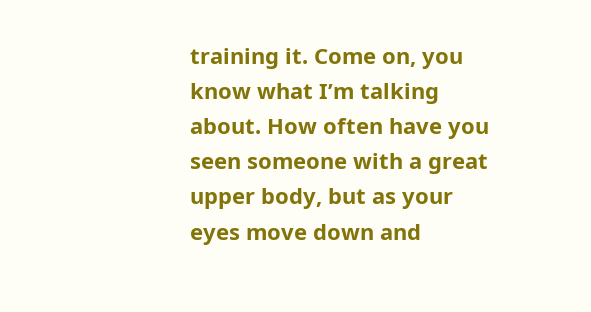training it. Come on, you know what I’m talking about. How often have you seen someone with a great upper body, but as your eyes move down and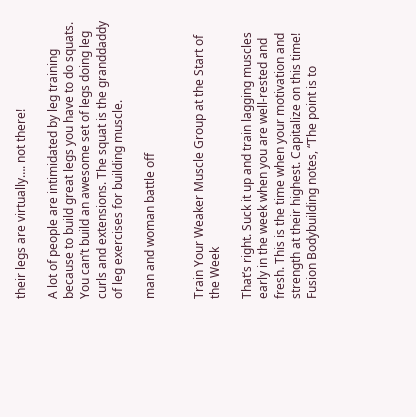their legs are virtually…. not there!

A lot of people are intimidated by leg training because to build great legs you have to do squats. You can’t build an awesome set of legs doing leg curls and extensions. The squat is the granddaddy of leg exercises for building muscle.

man and woman battle off


Train Your Weaker Muscle Group at the Start of the Week

That’s right. Suck it up and train lagging muscles early in the week when you are well-rested and fresh. This is the time when your motivation and strength at their highest. Capitalize on this time!  Fusion Bodybuilding notes, “The point is to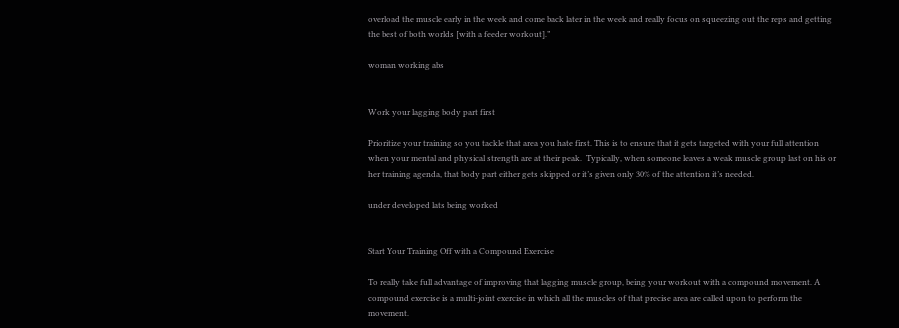overload the muscle early in the week and come back later in the week and really focus on squeezing out the reps and getting the best of both worlds [with a feeder workout].”

woman working abs


Work your lagging body part first

Prioritize your training so you tackle that area you hate first. This is to ensure that it gets targeted with your full attention when your mental and physical strength are at their peak.  Typically, when someone leaves a weak muscle group last on his or her training agenda, that body part either gets skipped or it’s given only 30% of the attention it’s needed.

under developed lats being worked


Start Your Training Off with a Compound Exercise

To really take full advantage of improving that lagging muscle group, being your workout with a compound movement. A compound exercise is a multi-joint exercise in which all the muscles of that precise area are called upon to perform the movement.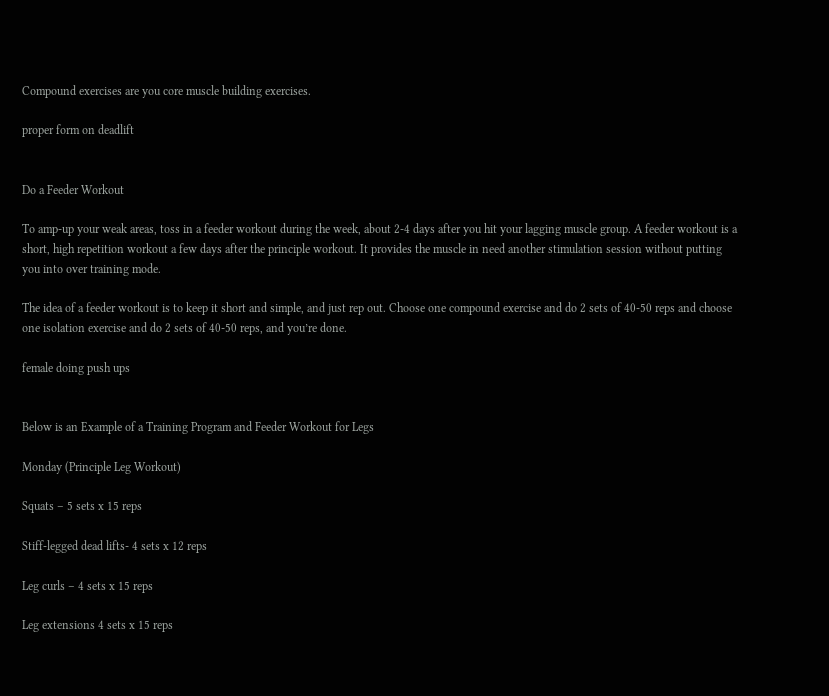Compound exercises are you core muscle building exercises.

proper form on deadlift


Do a Feeder Workout

To amp-up your weak areas, toss in a feeder workout during the week, about 2-4 days after you hit your lagging muscle group. A feeder workout is a short, high repetition workout a few days after the principle workout. It provides the muscle in need another stimulation session without putting you into over training mode.

The idea of a feeder workout is to keep it short and simple, and just rep out. Choose one compound exercise and do 2 sets of 40-50 reps and choose one isolation exercise and do 2 sets of 40-50 reps, and you’re done.

female doing push ups


Below is an Example of a Training Program and Feeder Workout for Legs

Monday (Principle Leg Workout)

Squats – 5 sets x 15 reps

Stiff-legged dead lifts- 4 sets x 12 reps

Leg curls – 4 sets x 15 reps

Leg extensions 4 sets x 15 reps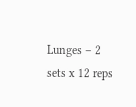Lunges – 2 sets x 12 reps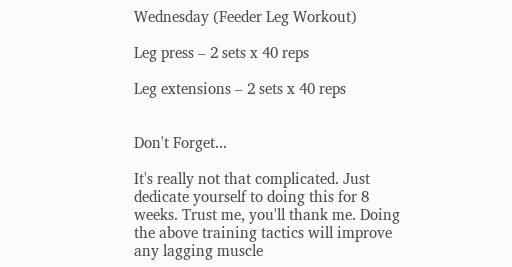Wednesday (Feeder Leg Workout)

Leg press – 2 sets x 40 reps

Leg extensions – 2 sets x 40 reps


Don't Forget...

It's really not that complicated. Just dedicate yourself to doing this for 8 weeks. Trust me, you'll thank me. Doing the above training tactics will improve any lagging muscle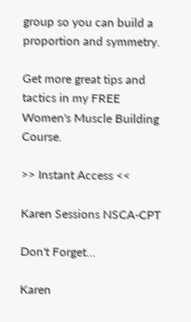group so you can build a proportion and symmetry.

Get more great tips and tactics in my FREE Women's Muscle Building Course.

>> Instant Access <<

Karen Sessions NSCA-CPT

Don't Forget...

Karen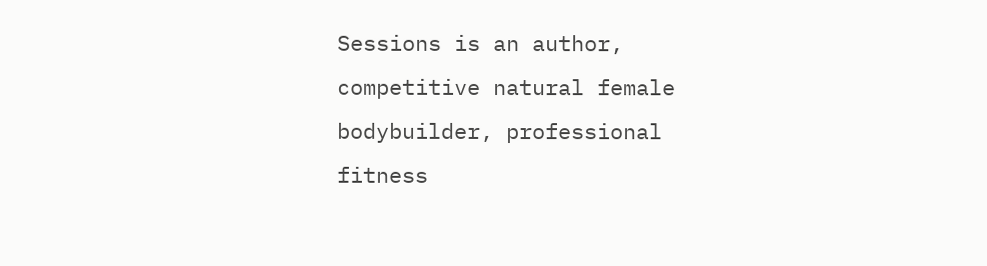Sessions is an author, competitive natural female bodybuilder, professional fitness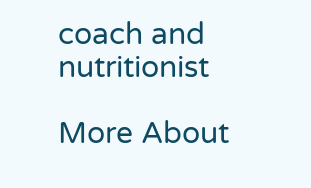coach and nutritionist

More About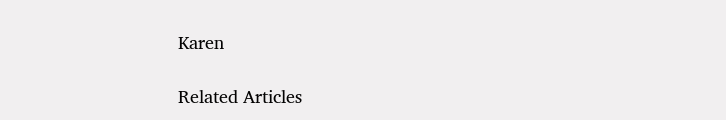Karen

Related Articles